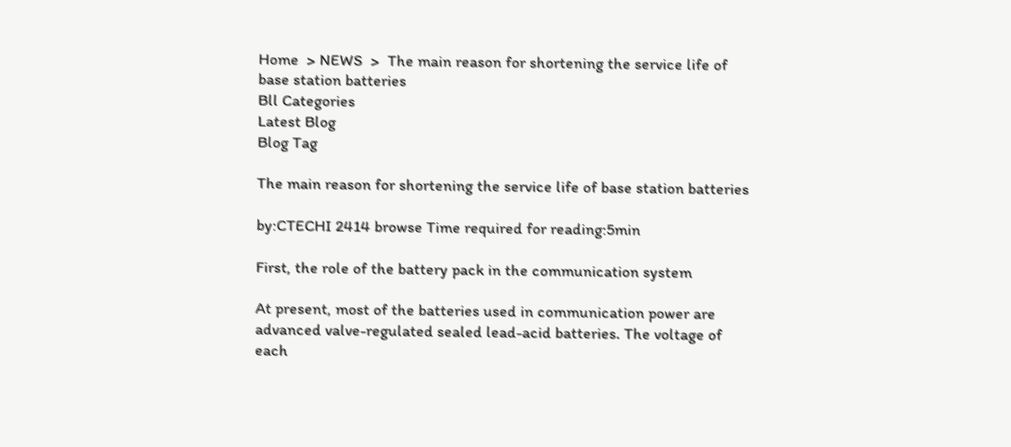Home  > NEWS  >  The main reason for shortening the service life of base station batteries
Bll Categories
Latest Blog
Blog Tag

The main reason for shortening the service life of base station batteries

by:CTECHI 2414 browse Time required for reading:5min

First, the role of the battery pack in the communication system

At present, most of the batteries used in communication power are advanced valve-regulated sealed lead-acid batteries. The voltage of each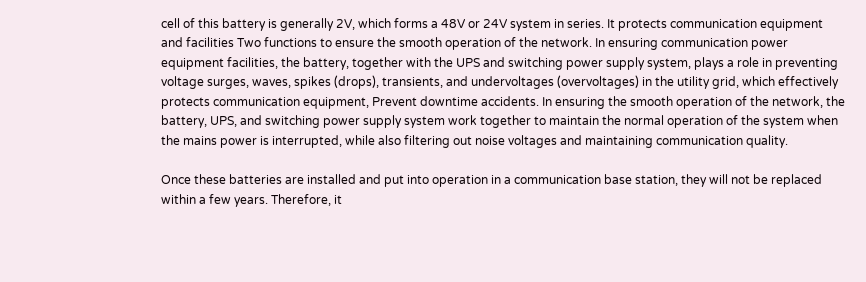cell of this battery is generally 2V, which forms a 48V or 24V system in series. It protects communication equipment and facilities Two functions to ensure the smooth operation of the network. In ensuring communication power equipment facilities, the battery, together with the UPS and switching power supply system, plays a role in preventing voltage surges, waves, spikes (drops), transients, and undervoltages (overvoltages) in the utility grid, which effectively protects communication equipment, Prevent downtime accidents. In ensuring the smooth operation of the network, the battery, UPS, and switching power supply system work together to maintain the normal operation of the system when the mains power is interrupted, while also filtering out noise voltages and maintaining communication quality.

Once these batteries are installed and put into operation in a communication base station, they will not be replaced within a few years. Therefore, it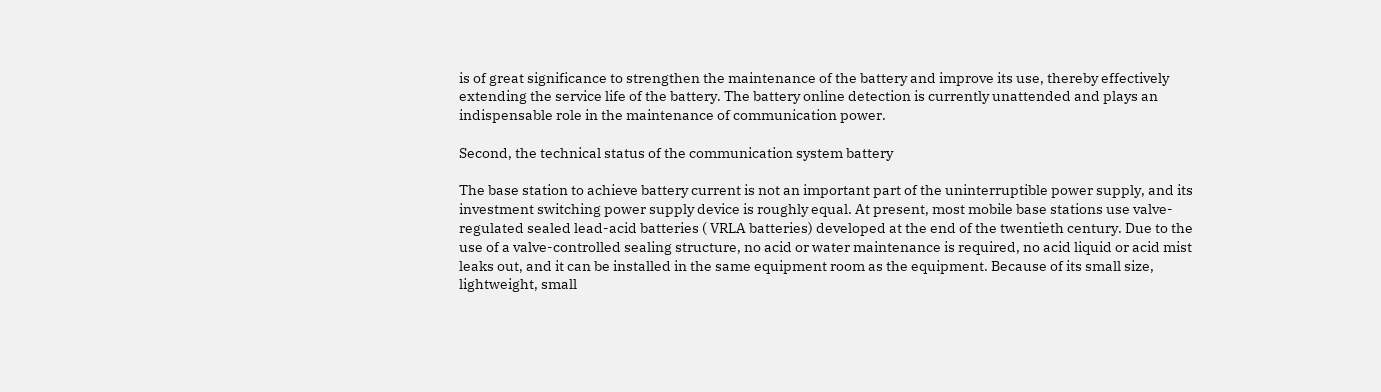is of great significance to strengthen the maintenance of the battery and improve its use, thereby effectively extending the service life of the battery. The battery online detection is currently unattended and plays an indispensable role in the maintenance of communication power.

Second, the technical status of the communication system battery

The base station to achieve battery current is not an important part of the uninterruptible power supply, and its investment switching power supply device is roughly equal. At present, most mobile base stations use valve-regulated sealed lead-acid batteries ( VRLA batteries) developed at the end of the twentieth century. Due to the use of a valve-controlled sealing structure, no acid or water maintenance is required, no acid liquid or acid mist leaks out, and it can be installed in the same equipment room as the equipment. Because of its small size, lightweight, small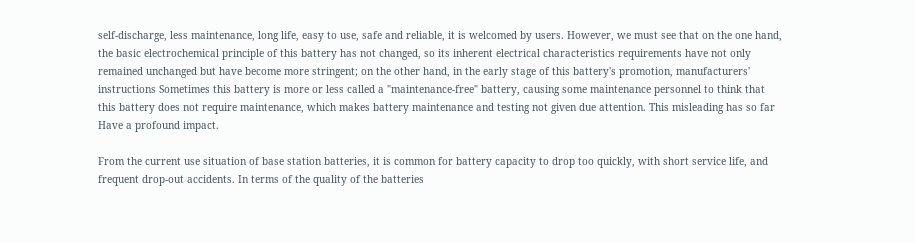self-discharge, less maintenance, long life, easy to use, safe and reliable, it is welcomed by users. However, we must see that on the one hand, the basic electrochemical principle of this battery has not changed, so its inherent electrical characteristics requirements have not only remained unchanged but have become more stringent; on the other hand, in the early stage of this battery's promotion, manufacturers' instructions Sometimes this battery is more or less called a "maintenance-free" battery, causing some maintenance personnel to think that this battery does not require maintenance, which makes battery maintenance and testing not given due attention. This misleading has so far Have a profound impact.

From the current use situation of base station batteries, it is common for battery capacity to drop too quickly, with short service life, and frequent drop-out accidents. In terms of the quality of the batteries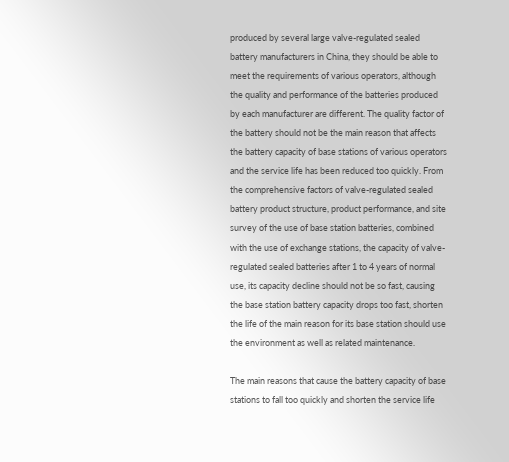produced by several large valve-regulated sealed battery manufacturers in China, they should be able to meet the requirements of various operators, although the quality and performance of the batteries produced by each manufacturer are different. The quality factor of the battery should not be the main reason that affects the battery capacity of base stations of various operators and the service life has been reduced too quickly. From the comprehensive factors of valve-regulated sealed battery product structure, product performance, and site survey of the use of base station batteries, combined with the use of exchange stations, the capacity of valve-regulated sealed batteries after 1 to 4 years of normal use, its capacity decline should not be so fast, causing the base station battery capacity drops too fast, shorten the life of the main reason for its base station should use the environment as well as related maintenance.

The main reasons that cause the battery capacity of base stations to fall too quickly and shorten the service life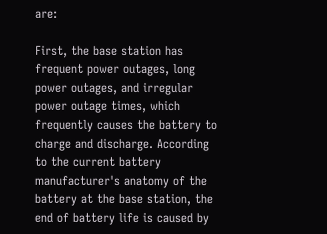are:

First, the base station has frequent power outages, long power outages, and irregular power outage times, which frequently causes the battery to charge and discharge. According to the current battery manufacturer's anatomy of the battery at the base station, the end of battery life is caused by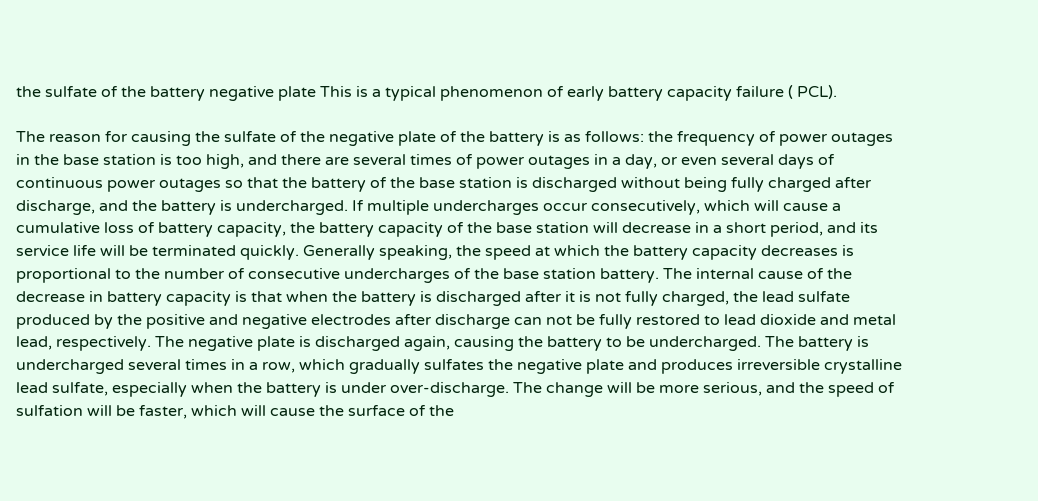the sulfate of the battery negative plate This is a typical phenomenon of early battery capacity failure ( PCL).

The reason for causing the sulfate of the negative plate of the battery is as follows: the frequency of power outages in the base station is too high, and there are several times of power outages in a day, or even several days of continuous power outages so that the battery of the base station is discharged without being fully charged after discharge, and the battery is undercharged. If multiple undercharges occur consecutively, which will cause a cumulative loss of battery capacity, the battery capacity of the base station will decrease in a short period, and its service life will be terminated quickly. Generally speaking, the speed at which the battery capacity decreases is proportional to the number of consecutive undercharges of the base station battery. The internal cause of the decrease in battery capacity is that when the battery is discharged after it is not fully charged, the lead sulfate produced by the positive and negative electrodes after discharge can not be fully restored to lead dioxide and metal lead, respectively. The negative plate is discharged again, causing the battery to be undercharged. The battery is undercharged several times in a row, which gradually sulfates the negative plate and produces irreversible crystalline lead sulfate, especially when the battery is under over-discharge. The change will be more serious, and the speed of sulfation will be faster, which will cause the surface of the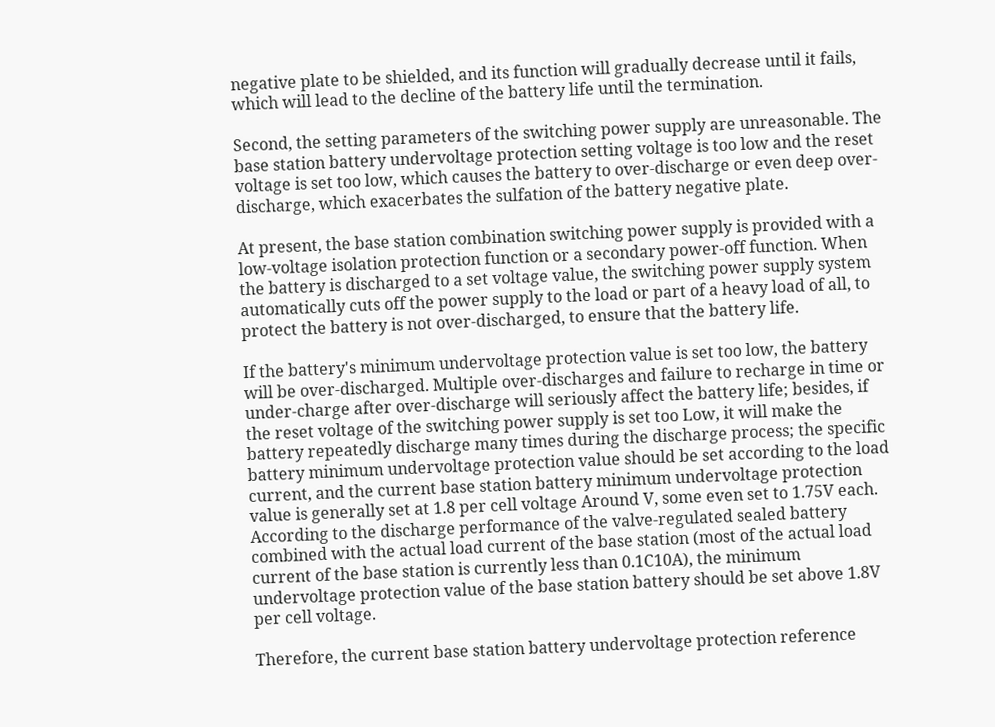negative plate to be shielded, and its function will gradually decrease until it fails, which will lead to the decline of the battery life until the termination.

Second, the setting parameters of the switching power supply are unreasonable. The base station battery undervoltage protection setting voltage is too low and the reset voltage is set too low, which causes the battery to over-discharge or even deep over-discharge, which exacerbates the sulfation of the battery negative plate.

At present, the base station combination switching power supply is provided with a low-voltage isolation protection function or a secondary power-off function. When the battery is discharged to a set voltage value, the switching power supply system automatically cuts off the power supply to the load or part of a heavy load of all, to protect the battery is not over-discharged, to ensure that the battery life.

If the battery's minimum undervoltage protection value is set too low, the battery will be over-discharged. Multiple over-discharges and failure to recharge in time or under-charge after over-discharge will seriously affect the battery life; besides, if the reset voltage of the switching power supply is set too Low, it will make the battery repeatedly discharge many times during the discharge process; the specific battery minimum undervoltage protection value should be set according to the load current, and the current base station battery minimum undervoltage protection value is generally set at 1.8 per cell voltage Around V, some even set to 1.75V each. According to the discharge performance of the valve-regulated sealed battery combined with the actual load current of the base station (most of the actual load current of the base station is currently less than 0.1C10A), the minimum undervoltage protection value of the base station battery should be set above 1.8V per cell voltage.

Therefore, the current base station battery undervoltage protection reference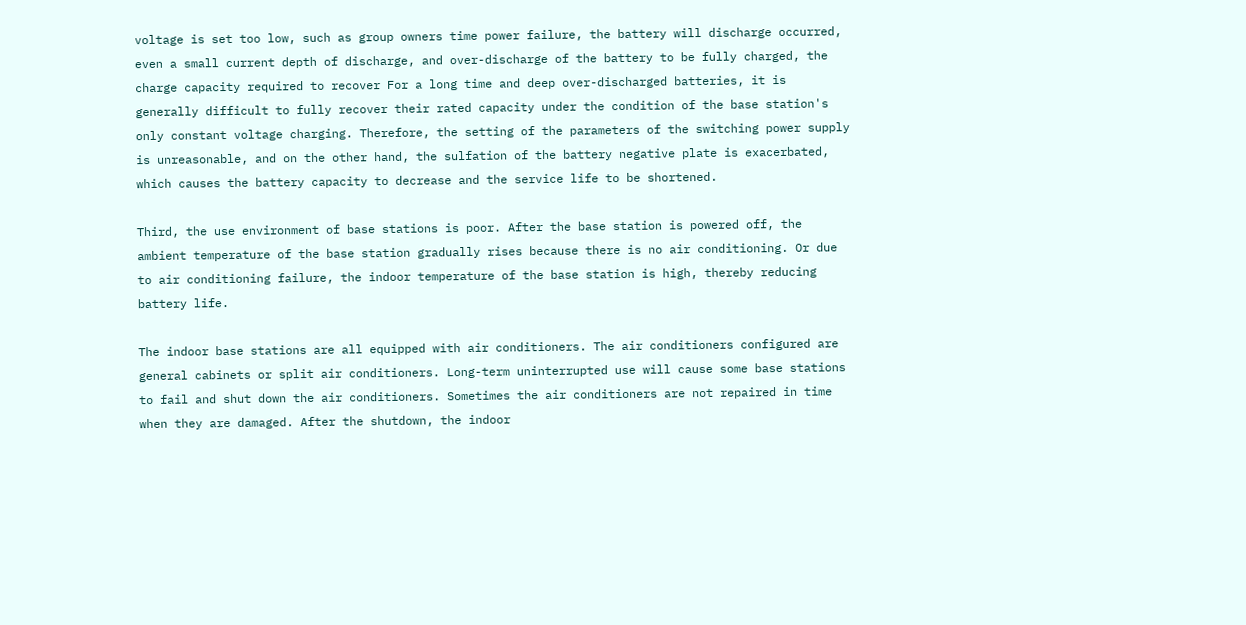voltage is set too low, such as group owners time power failure, the battery will discharge occurred, even a small current depth of discharge, and over-discharge of the battery to be fully charged, the charge capacity required to recover For a long time and deep over-discharged batteries, it is generally difficult to fully recover their rated capacity under the condition of the base station's only constant voltage charging. Therefore, the setting of the parameters of the switching power supply is unreasonable, and on the other hand, the sulfation of the battery negative plate is exacerbated, which causes the battery capacity to decrease and the service life to be shortened.

Third, the use environment of base stations is poor. After the base station is powered off, the ambient temperature of the base station gradually rises because there is no air conditioning. Or due to air conditioning failure, the indoor temperature of the base station is high, thereby reducing battery life.

The indoor base stations are all equipped with air conditioners. The air conditioners configured are general cabinets or split air conditioners. Long-term uninterrupted use will cause some base stations to fail and shut down the air conditioners. Sometimes the air conditioners are not repaired in time when they are damaged. After the shutdown, the indoor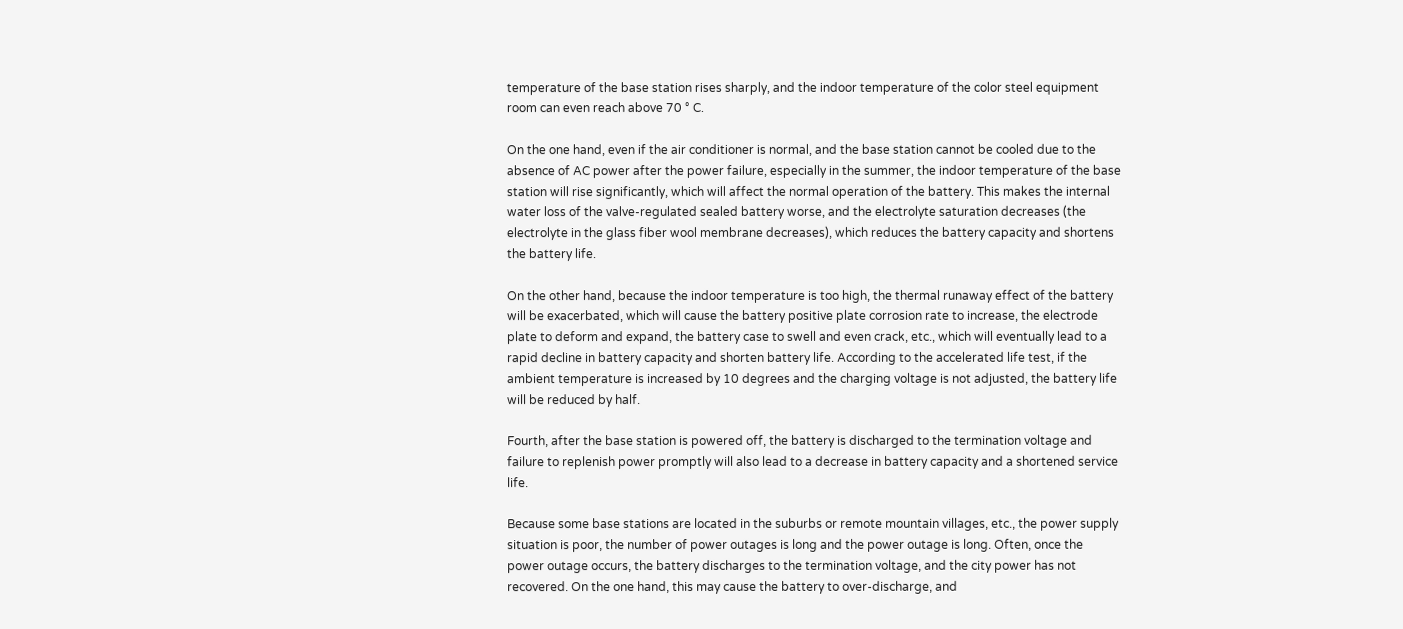temperature of the base station rises sharply, and the indoor temperature of the color steel equipment room can even reach above 70 ° C.

On the one hand, even if the air conditioner is normal, and the base station cannot be cooled due to the absence of AC power after the power failure, especially in the summer, the indoor temperature of the base station will rise significantly, which will affect the normal operation of the battery. This makes the internal water loss of the valve-regulated sealed battery worse, and the electrolyte saturation decreases (the electrolyte in the glass fiber wool membrane decreases), which reduces the battery capacity and shortens the battery life.

On the other hand, because the indoor temperature is too high, the thermal runaway effect of the battery will be exacerbated, which will cause the battery positive plate corrosion rate to increase, the electrode plate to deform and expand, the battery case to swell and even crack, etc., which will eventually lead to a rapid decline in battery capacity and shorten battery life. According to the accelerated life test, if the ambient temperature is increased by 10 degrees and the charging voltage is not adjusted, the battery life will be reduced by half.

Fourth, after the base station is powered off, the battery is discharged to the termination voltage and failure to replenish power promptly will also lead to a decrease in battery capacity and a shortened service life.

Because some base stations are located in the suburbs or remote mountain villages, etc., the power supply situation is poor, the number of power outages is long and the power outage is long. Often, once the power outage occurs, the battery discharges to the termination voltage, and the city power has not recovered. On the one hand, this may cause the battery to over-discharge, and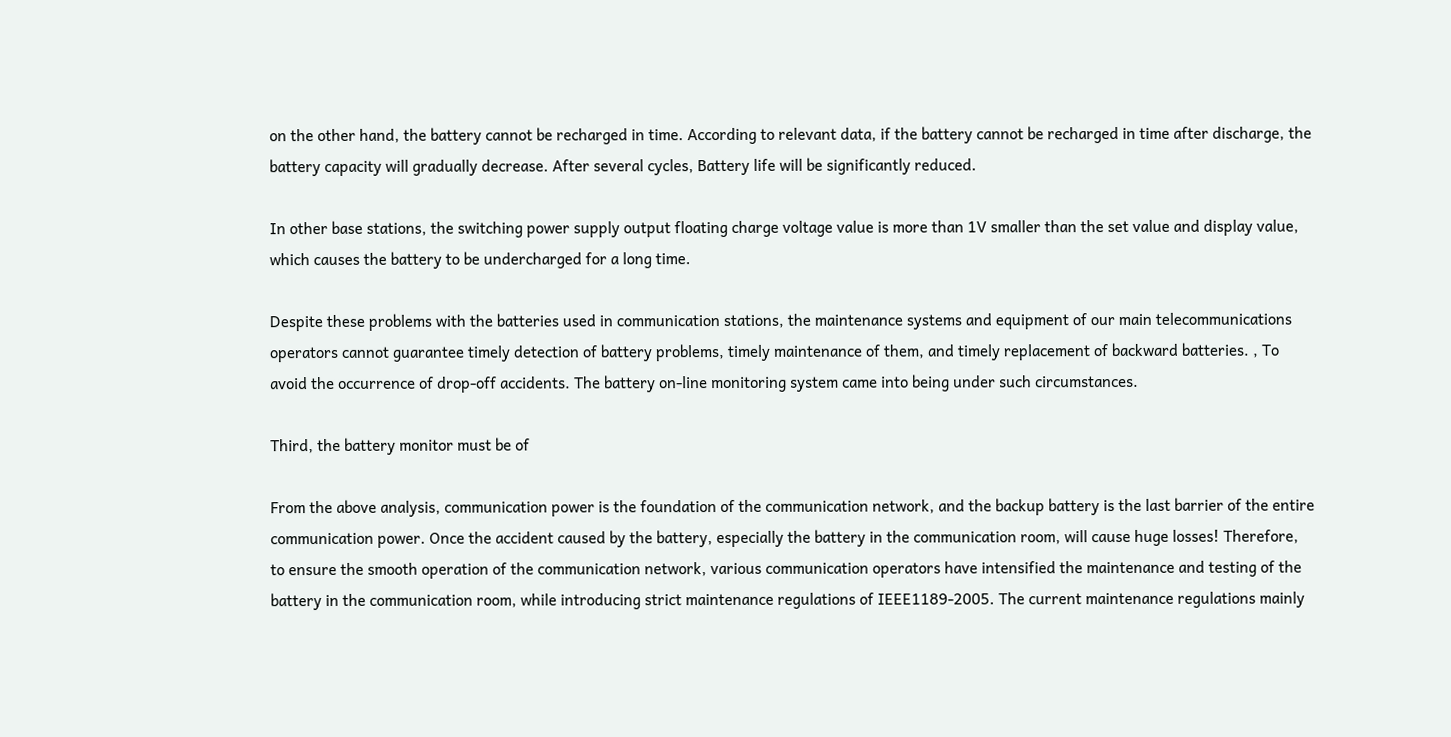on the other hand, the battery cannot be recharged in time. According to relevant data, if the battery cannot be recharged in time after discharge, the battery capacity will gradually decrease. After several cycles, Battery life will be significantly reduced.

In other base stations, the switching power supply output floating charge voltage value is more than 1V smaller than the set value and display value, which causes the battery to be undercharged for a long time.

Despite these problems with the batteries used in communication stations, the maintenance systems and equipment of our main telecommunications operators cannot guarantee timely detection of battery problems, timely maintenance of them, and timely replacement of backward batteries. , To avoid the occurrence of drop-off accidents. The battery on-line monitoring system came into being under such circumstances.

Third, the battery monitor must be of

From the above analysis, communication power is the foundation of the communication network, and the backup battery is the last barrier of the entire communication power. Once the accident caused by the battery, especially the battery in the communication room, will cause huge losses! Therefore, to ensure the smooth operation of the communication network, various communication operators have intensified the maintenance and testing of the battery in the communication room, while introducing strict maintenance regulations of IEEE1189-2005. The current maintenance regulations mainly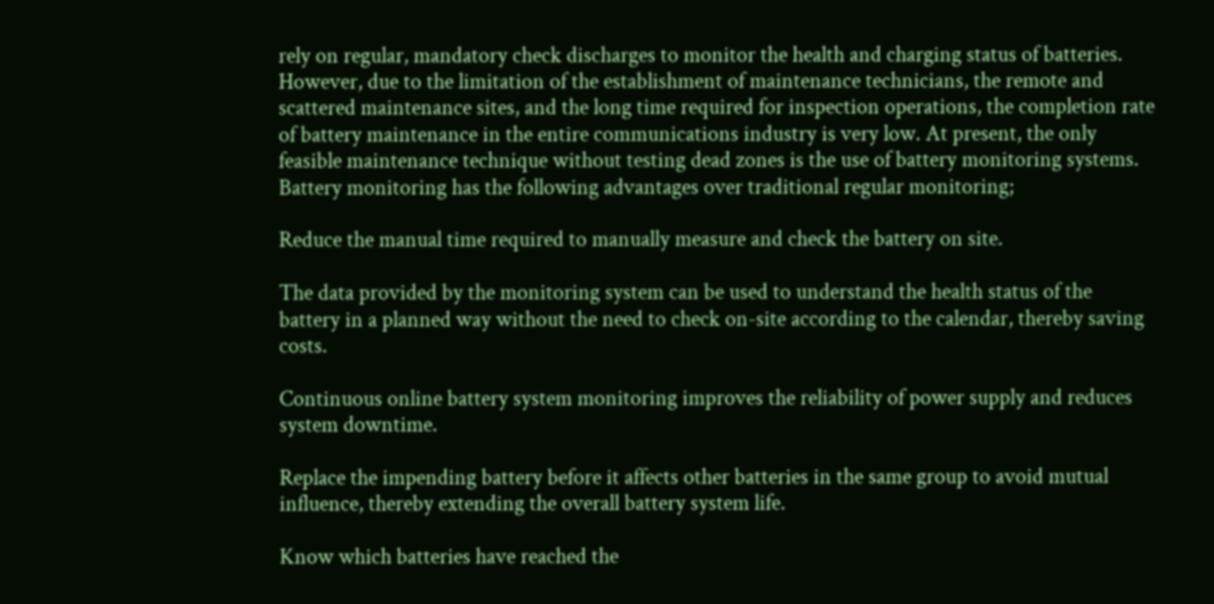rely on regular, mandatory check discharges to monitor the health and charging status of batteries. However, due to the limitation of the establishment of maintenance technicians, the remote and scattered maintenance sites, and the long time required for inspection operations, the completion rate of battery maintenance in the entire communications industry is very low. At present, the only feasible maintenance technique without testing dead zones is the use of battery monitoring systems. Battery monitoring has the following advantages over traditional regular monitoring;

Reduce the manual time required to manually measure and check the battery on site.

The data provided by the monitoring system can be used to understand the health status of the battery in a planned way without the need to check on-site according to the calendar, thereby saving costs.

Continuous online battery system monitoring improves the reliability of power supply and reduces system downtime.

Replace the impending battery before it affects other batteries in the same group to avoid mutual influence, thereby extending the overall battery system life.

Know which batteries have reached the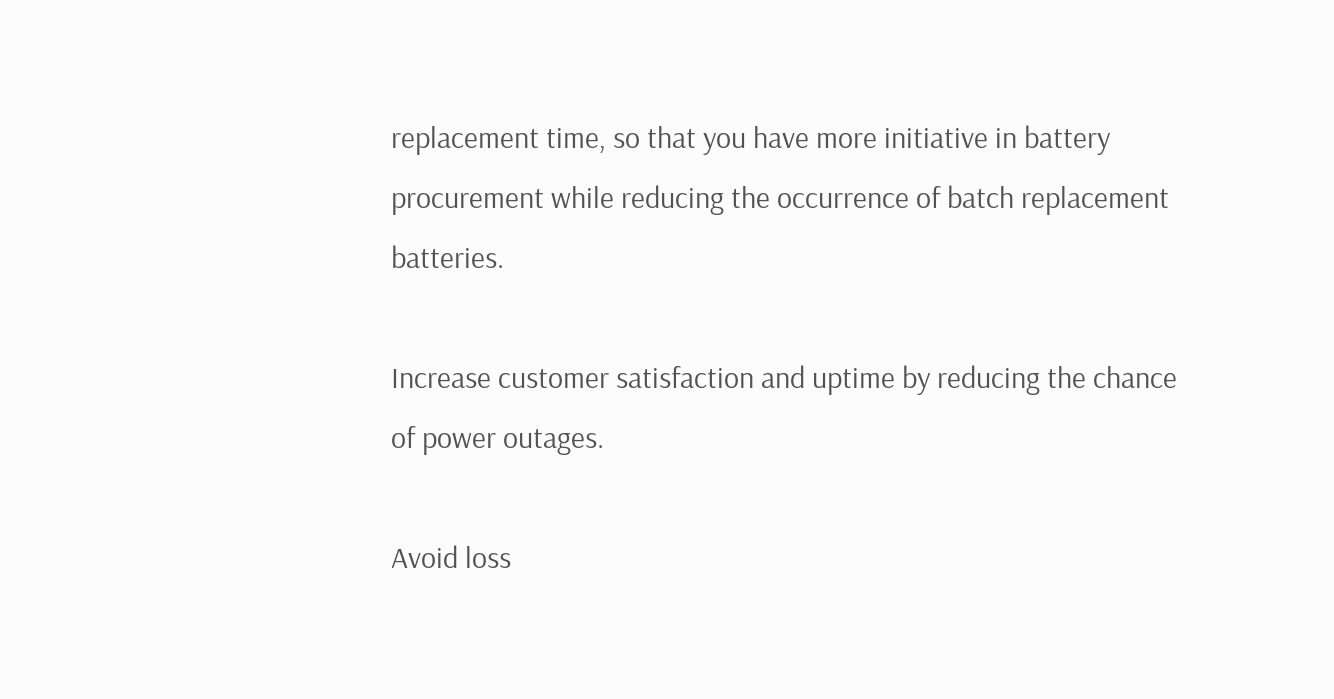replacement time, so that you have more initiative in battery procurement while reducing the occurrence of batch replacement batteries.

Increase customer satisfaction and uptime by reducing the chance of power outages.

Avoid loss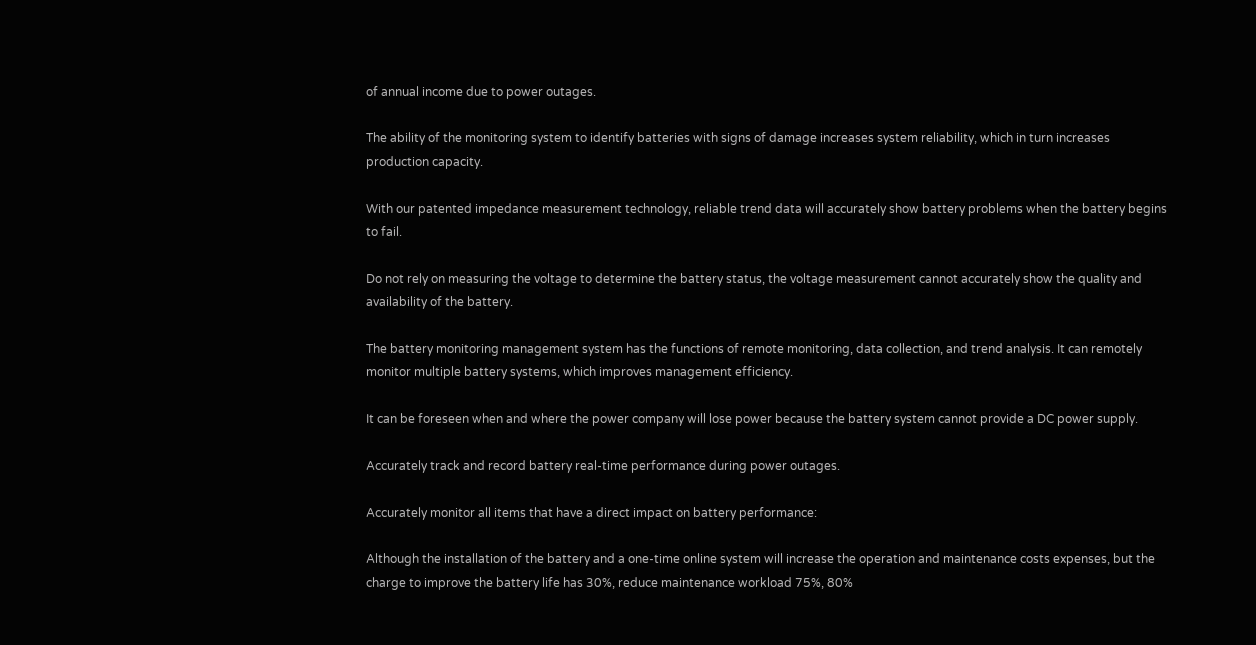of annual income due to power outages.

The ability of the monitoring system to identify batteries with signs of damage increases system reliability, which in turn increases production capacity.

With our patented impedance measurement technology, reliable trend data will accurately show battery problems when the battery begins to fail.

Do not rely on measuring the voltage to determine the battery status, the voltage measurement cannot accurately show the quality and availability of the battery.

The battery monitoring management system has the functions of remote monitoring, data collection, and trend analysis. It can remotely monitor multiple battery systems, which improves management efficiency.

It can be foreseen when and where the power company will lose power because the battery system cannot provide a DC power supply.

Accurately track and record battery real-time performance during power outages.

Accurately monitor all items that have a direct impact on battery performance:

Although the installation of the battery and a one-time online system will increase the operation and maintenance costs expenses, but the charge to improve the battery life has 30%, reduce maintenance workload 75%, 80%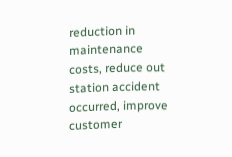reduction in maintenance costs, reduce out station accident occurred, improve customer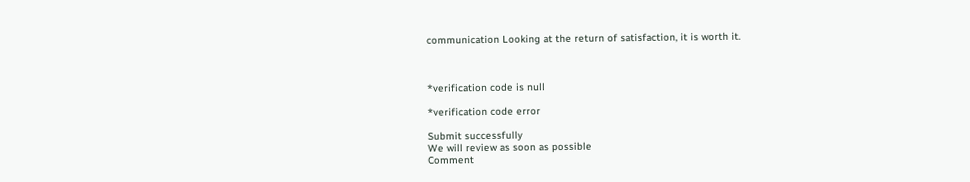communication Looking at the return of satisfaction, it is worth it.



*verification code is null

*verification code error

Submit successfully
We will review as soon as possible
Comment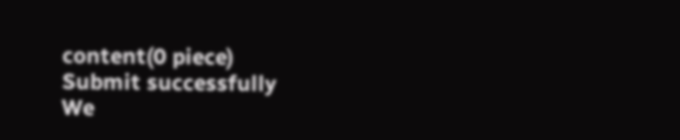content(0 piece)
Submit successfully
We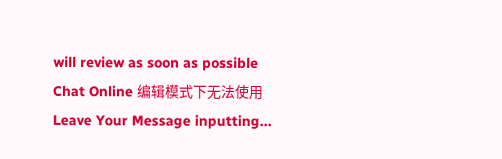will review as soon as possible
Chat Online 编辑模式下无法使用
Leave Your Message inputting...